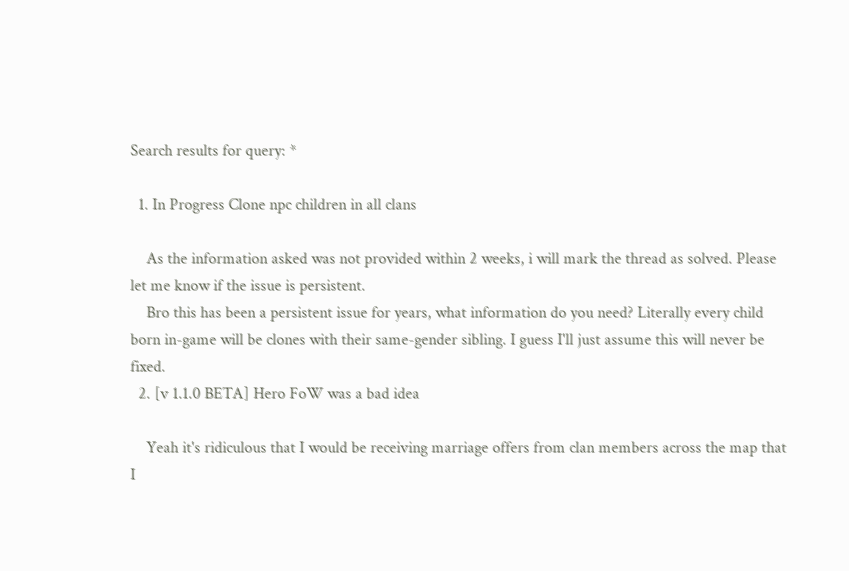Search results for query: *

  1. In Progress Clone npc children in all clans

    As the information asked was not provided within 2 weeks, i will mark the thread as solved. Please let me know if the issue is persistent.
    Bro this has been a persistent issue for years, what information do you need? Literally every child born in-game will be clones with their same-gender sibling. I guess I'll just assume this will never be fixed.
  2. [v 1.1.0 BETA] Hero FoW was a bad idea

    Yeah it's ridiculous that I would be receiving marriage offers from clan members across the map that I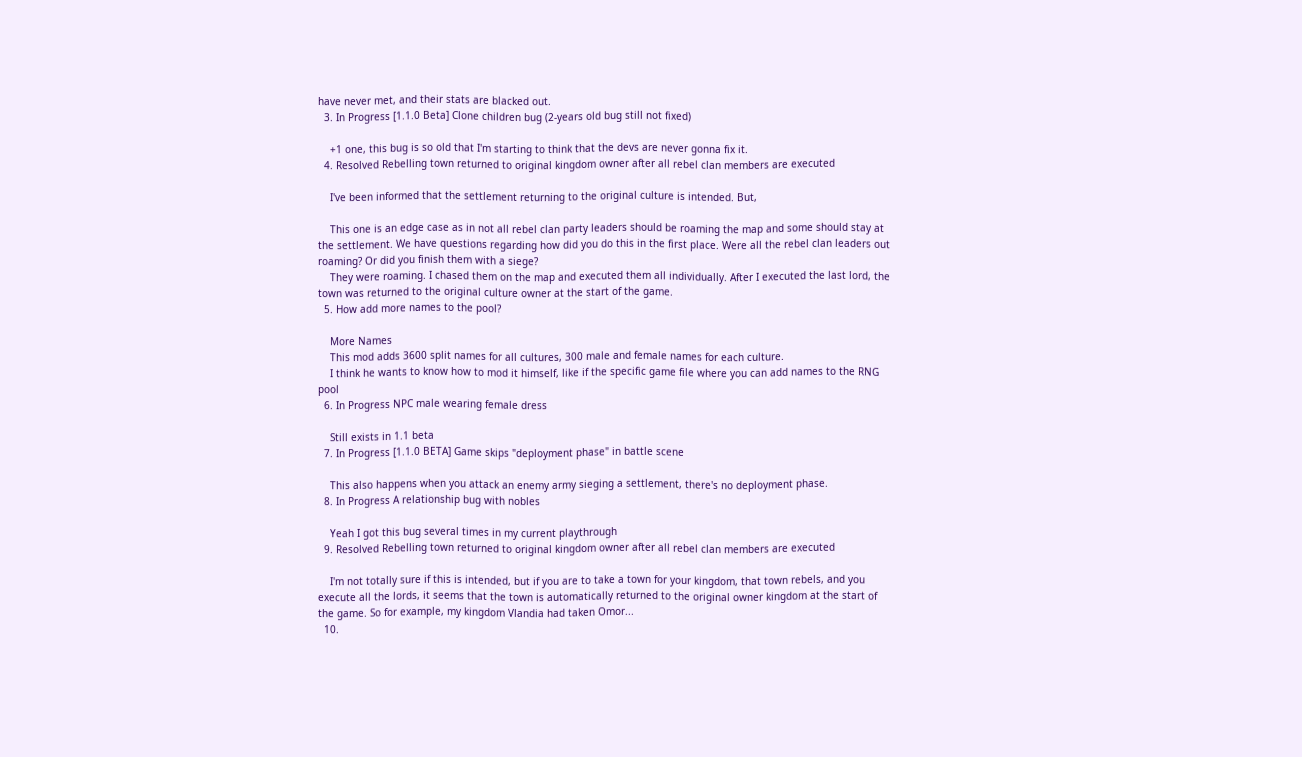have never met, and their stats are blacked out.
  3. In Progress [1.1.0 Beta] Clone children bug (2-years old bug still not fixed)

    +1 one, this bug is so old that I'm starting to think that the devs are never gonna fix it.
  4. Resolved Rebelling town returned to original kingdom owner after all rebel clan members are executed

    I've been informed that the settlement returning to the original culture is intended. But,

    This one is an edge case as in not all rebel clan party leaders should be roaming the map and some should stay at the settlement. We have questions regarding how did you do this in the first place. Were all the rebel clan leaders out roaming? Or did you finish them with a siege?
    They were roaming. I chased them on the map and executed them all individually. After I executed the last lord, the town was returned to the original culture owner at the start of the game.
  5. How add more names to the pool?

    More Names
    This mod adds 3600 split names for all cultures, 300 male and female names for each culture.
    I think he wants to know how to mod it himself, like if the specific game file where you can add names to the RNG pool
  6. In Progress NPC male wearing female dress

    Still exists in 1.1 beta
  7. In Progress [1.1.0 BETA] Game skips "deployment phase" in battle scene

    This also happens when you attack an enemy army sieging a settlement, there's no deployment phase.
  8. In Progress A relationship bug with nobles

    Yeah I got this bug several times in my current playthrough
  9. Resolved Rebelling town returned to original kingdom owner after all rebel clan members are executed

    I'm not totally sure if this is intended, but if you are to take a town for your kingdom, that town rebels, and you execute all the lords, it seems that the town is automatically returned to the original owner kingdom at the start of the game. So for example, my kingdom Vlandia had taken Omor...
  10.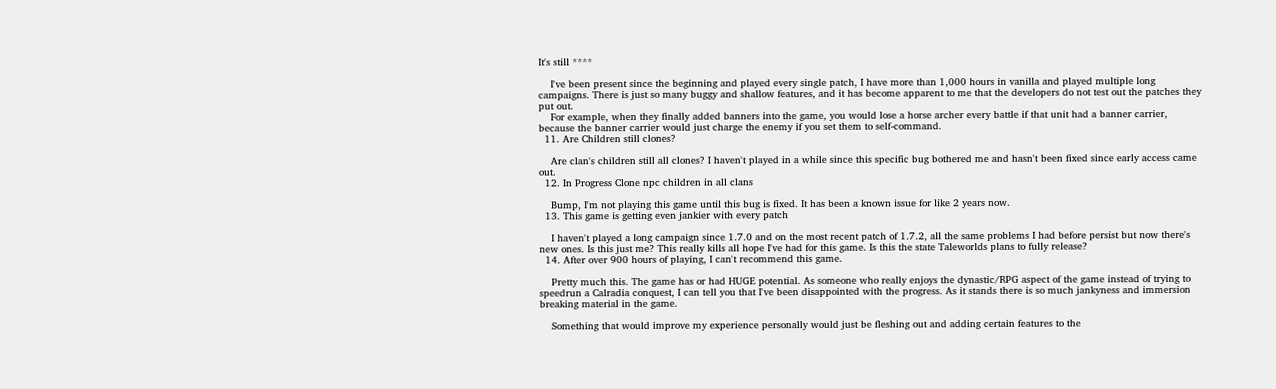It's still ****

    I've been present since the beginning and played every single patch, I have more than 1,000 hours in vanilla and played multiple long campaigns. There is just so many buggy and shallow features, and it has become apparent to me that the developers do not test out the patches they put out.
    For example, when they finally added banners into the game, you would lose a horse archer every battle if that unit had a banner carrier, because the banner carrier would just charge the enemy if you set them to self-command.
  11. Are Children still clones?

    Are clan's children still all clones? I haven't played in a while since this specific bug bothered me and hasn't been fixed since early access came out.
  12. In Progress Clone npc children in all clans

    Bump, I'm not playing this game until this bug is fixed. It has been a known issue for like 2 years now.
  13. This game is getting even jankier with every patch

    I haven't played a long campaign since 1.7.0 and on the most recent patch of 1.7.2, all the same problems I had before persist but now there's new ones. Is this just me? This really kills all hope I've had for this game. Is this the state Taleworlds plans to fully release?
  14. After over 900 hours of playing, I can't recommend this game.

    Pretty much this. The game has or had HUGE potential. As someone who really enjoys the dynastic/RPG aspect of the game instead of trying to speedrun a Calradia conquest, I can tell you that I've been disappointed with the progress. As it stands there is so much jankyness and immersion breaking material in the game.

    Something that would improve my experience personally would just be fleshing out and adding certain features to the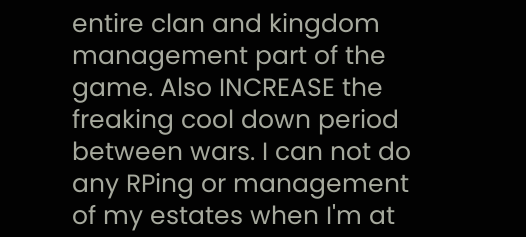entire clan and kingdom management part of the game. Also INCREASE the freaking cool down period between wars. I can not do any RPing or management of my estates when I'm at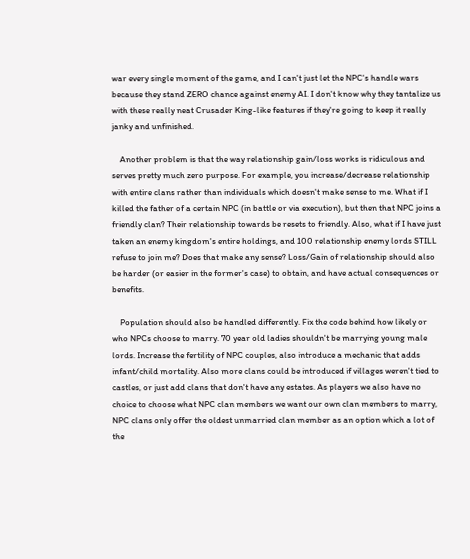war every single moment of the game, and I can't just let the NPC's handle wars because they stand ZERO chance against enemy AI. I don't know why they tantalize us with these really neat Crusader King-like features if they're going to keep it really janky and unfinished.

    Another problem is that the way relationship gain/loss works is ridiculous and serves pretty much zero purpose. For example, you increase/decrease relationship with entire clans rather than individuals which doesn't make sense to me. What if I killed the father of a certain NPC (in battle or via execution), but then that NPC joins a friendly clan? Their relationship towards be resets to friendly. Also, what if I have just taken an enemy kingdom's entire holdings, and 100 relationship enemy lords STILL refuse to join me? Does that make any sense? Loss/Gain of relationship should also be harder (or easier in the former's case) to obtain, and have actual consequences or benefits.

    Population should also be handled differently. Fix the code behind how likely or who NPCs choose to marry. 70 year old ladies shouldn't be marrying young male lords. Increase the fertility of NPC couples, also introduce a mechanic that adds infant/child mortality. Also more clans could be introduced if villages weren't tied to castles, or just add clans that don't have any estates. As players we also have no choice to choose what NPC clan members we want our own clan members to marry, NPC clans only offer the oldest unmarried clan member as an option which a lot of the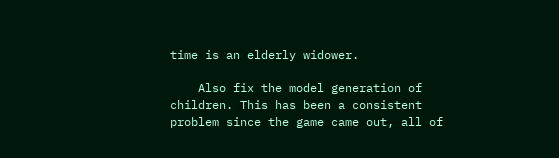time is an elderly widower.

    Also fix the model generation of children. This has been a consistent problem since the game came out, all of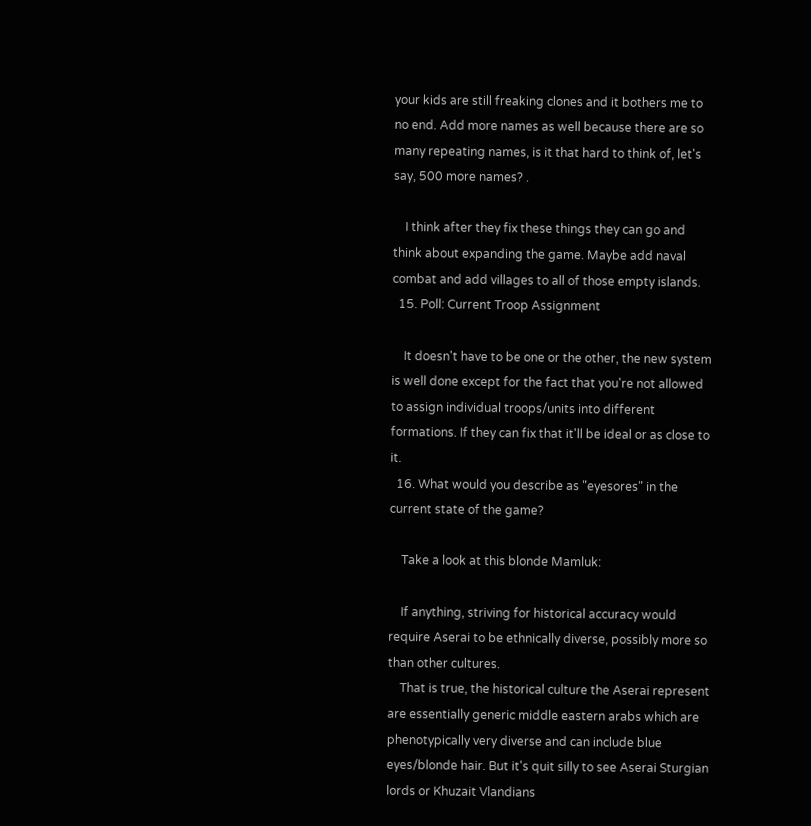your kids are still freaking clones and it bothers me to no end. Add more names as well because there are so many repeating names, is it that hard to think of, let's say, 500 more names? .

    I think after they fix these things they can go and think about expanding the game. Maybe add naval combat and add villages to all of those empty islands.
  15. Poll: Current Troop Assignment

    It doesn't have to be one or the other, the new system is well done except for the fact that you're not allowed to assign individual troops/units into different formations. If they can fix that it'll be ideal or as close to it.
  16. What would you describe as "eyesores" in the current state of the game?

    Take a look at this blonde Mamluk:

    If anything, striving for historical accuracy would require Aserai to be ethnically diverse, possibly more so than other cultures.
    That is true, the historical culture the Aserai represent are essentially generic middle eastern arabs which are phenotypically very diverse and can include blue eyes/blonde hair. But it's quit silly to see Aserai Sturgian lords or Khuzait Vlandians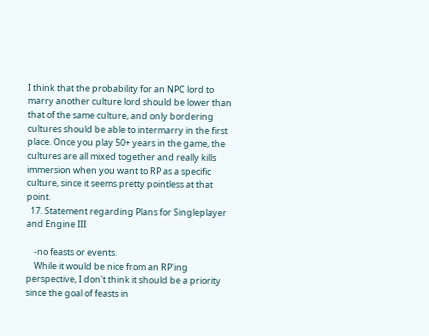I think that the probability for an NPC lord to marry another culture lord should be lower than that of the same culture, and only bordering cultures should be able to intermarry in the first place. Once you play 50+ years in the game, the cultures are all mixed together and really kills immersion when you want to RP as a specific culture, since it seems pretty pointless at that point.
  17. Statement regarding Plans for Singleplayer and Engine III

    -no feasts or events.
    While it would be nice from an RP'ing perspective, I don't think it should be a priority since the goal of feasts in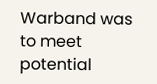Warband was to meet potential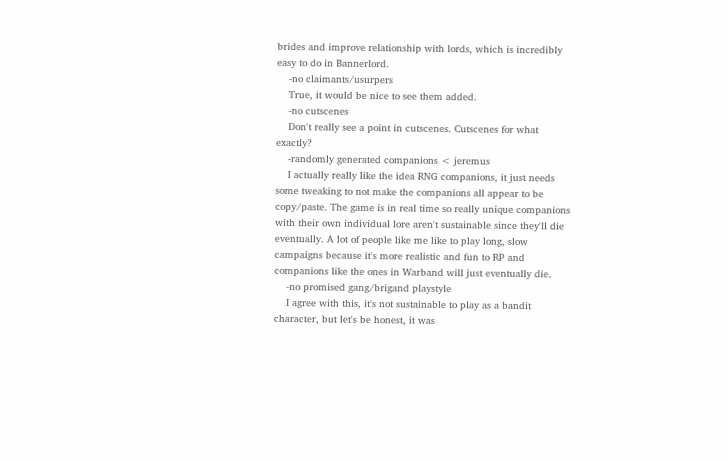brides and improve relationship with lords, which is incredibly easy to do in Bannerlord.
    -no claimants/usurpers
    True, it would be nice to see them added.
    -no cutscenes
    Don't really see a point in cutscenes. Cutscenes for what exactly?
    -randomly generated companions < jeremus
    I actually really like the idea RNG companions, it just needs some tweaking to not make the companions all appear to be copy/paste. The game is in real time so really unique companions with their own individual lore aren't sustainable since they'll die eventually. A lot of people like me like to play long, slow campaigns because it's more realistic and fun to RP and companions like the ones in Warband will just eventually die.
    -no promised gang/brigand playstyle
    I agree with this, it's not sustainable to play as a bandit character, but let's be honest, it was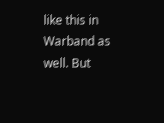like this in Warband as well. But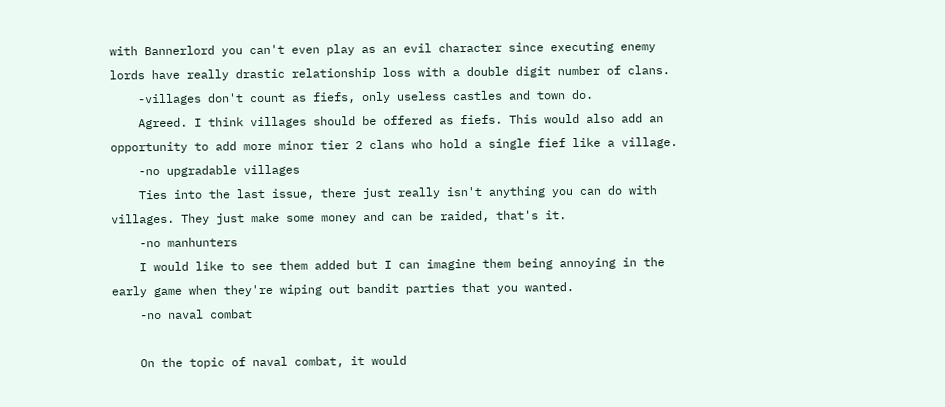with Bannerlord you can't even play as an evil character since executing enemy lords have really drastic relationship loss with a double digit number of clans.
    -villages don't count as fiefs, only useless castles and town do.
    Agreed. I think villages should be offered as fiefs. This would also add an opportunity to add more minor tier 2 clans who hold a single fief like a village.
    -no upgradable villages
    Ties into the last issue, there just really isn't anything you can do with villages. They just make some money and can be raided, that's it.
    -no manhunters
    I would like to see them added but I can imagine them being annoying in the early game when they're wiping out bandit parties that you wanted.
    -no naval combat

    On the topic of naval combat, it would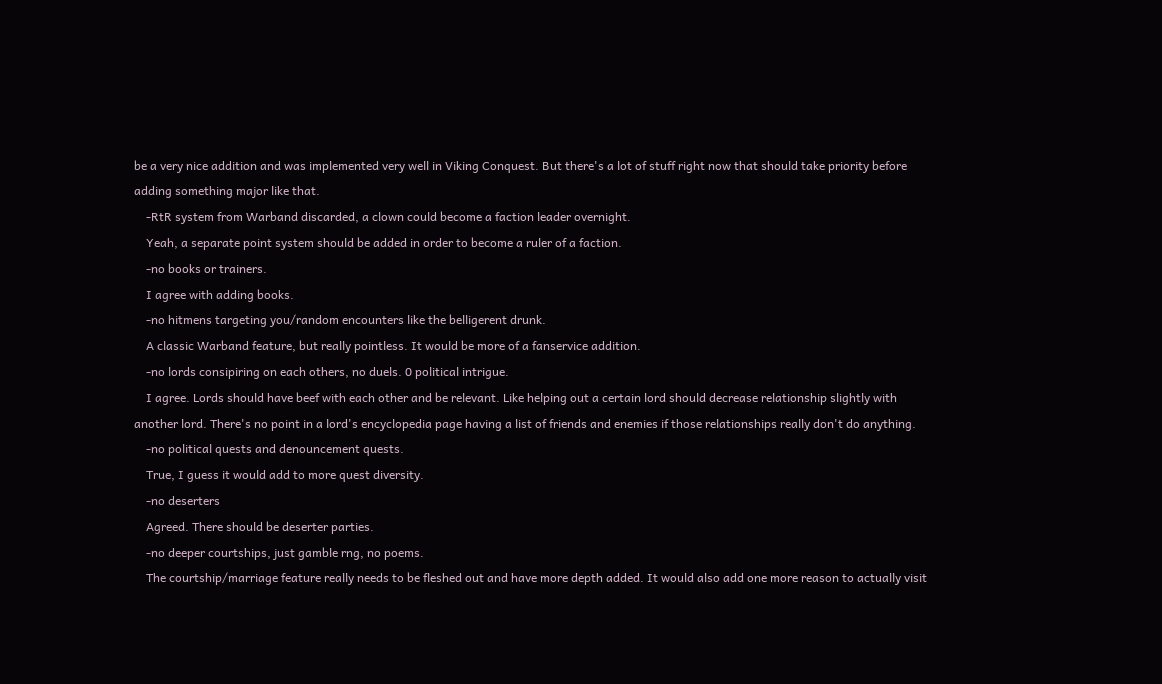be a very nice addition and was implemented very well in Viking Conquest. But there's a lot of stuff right now that should take priority before adding something major like that.
    -RtR system from Warband discarded, a clown could become a faction leader overnight.
    Yeah, a separate point system should be added in order to become a ruler of a faction.
    -no books or trainers.
    I agree with adding books.
    -no hitmens targeting you/random encounters like the belligerent drunk.
    A classic Warband feature, but really pointless. It would be more of a fanservice addition.
    -no lords consipiring on each others, no duels. 0 political intrigue.
    I agree. Lords should have beef with each other and be relevant. Like helping out a certain lord should decrease relationship slightly with another lord. There's no point in a lord's encyclopedia page having a list of friends and enemies if those relationships really don't do anything.
    -no political quests and denouncement quests.
    True, I guess it would add to more quest diversity.
    -no deserters
    Agreed. There should be deserter parties.
    -no deeper courtships, just gamble rng, no poems.
    The courtship/marriage feature really needs to be fleshed out and have more depth added. It would also add one more reason to actually visit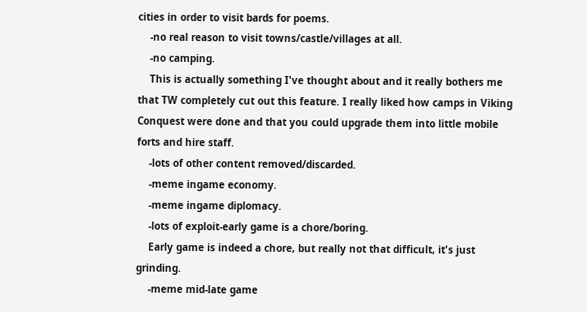cities in order to visit bards for poems.
    -no real reason to visit towns/castle/villages at all.
    -no camping.
    This is actually something I've thought about and it really bothers me that TW completely cut out this feature. I really liked how camps in Viking Conquest were done and that you could upgrade them into little mobile forts and hire staff.
    -lots of other content removed/discarded.
    -meme ingame economy.
    -meme ingame diplomacy.
    -lots of exploit-early game is a chore/boring.
    Early game is indeed a chore, but really not that difficult, it's just grinding.
    -meme mid-late game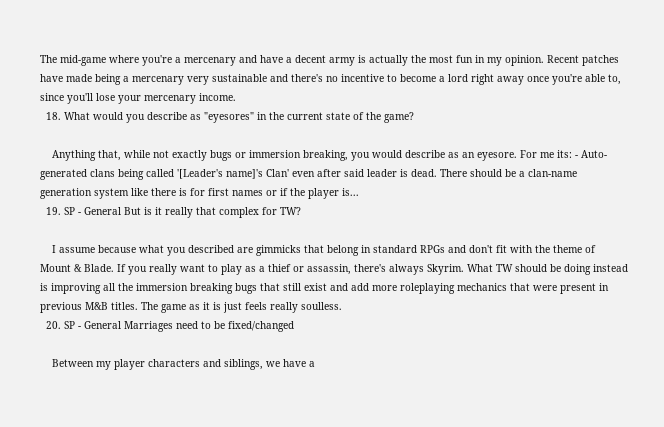The mid-game where you're a mercenary and have a decent army is actually the most fun in my opinion. Recent patches have made being a mercenary very sustainable and there's no incentive to become a lord right away once you're able to, since you'll lose your mercenary income.
  18. What would you describe as "eyesores" in the current state of the game?

    Anything that, while not exactly bugs or immersion breaking, you would describe as an eyesore. For me its: - Auto-generated clans being called '[Leader's name]'s Clan' even after said leader is dead. There should be a clan-name generation system like there is for first names or if the player is...
  19. SP - General But is it really that complex for TW?

    I assume because what you described are gimmicks that belong in standard RPGs and don't fit with the theme of Mount & Blade. If you really want to play as a thief or assassin, there's always Skyrim. What TW should be doing instead is improving all the immersion breaking bugs that still exist and add more roleplaying mechanics that were present in previous M&B titles. The game as it is just feels really soulless.
  20. SP - General Marriages need to be fixed/changed

    Between my player characters and siblings, we have a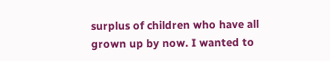surplus of children who have all grown up by now. I wanted to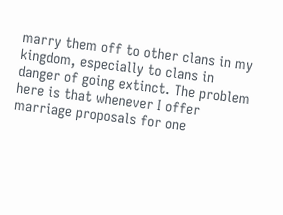marry them off to other clans in my kingdom, especially to clans in danger of going extinct. The problem here is that whenever I offer marriage proposals for one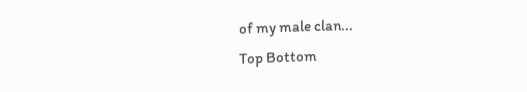of my male clan...
Top Bottom